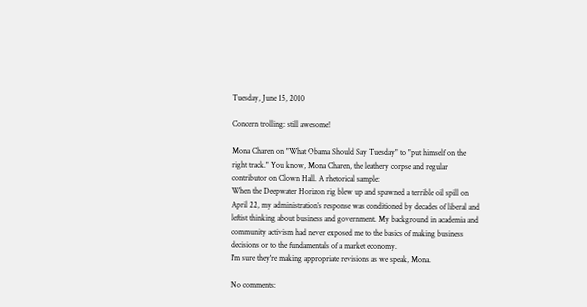Tuesday, June 15, 2010

Concern trolling: still awesome!

Mona Charen on "What Obama Should Say Tuesday" to "put himself on the right track." You know, Mona Charen, the leathery corpse and regular contributor on Clown Hall. A rhetorical sample:
When the Deepwater Horizon rig blew up and spawned a terrible oil spill on April 22, my administration’s response was conditioned by decades of liberal and leftist thinking about business and government. My background in academia and community activism had never exposed me to the basics of making business decisions or to the fundamentals of a market economy.
I'm sure they're making appropriate revisions as we speak, Mona.

No comments: